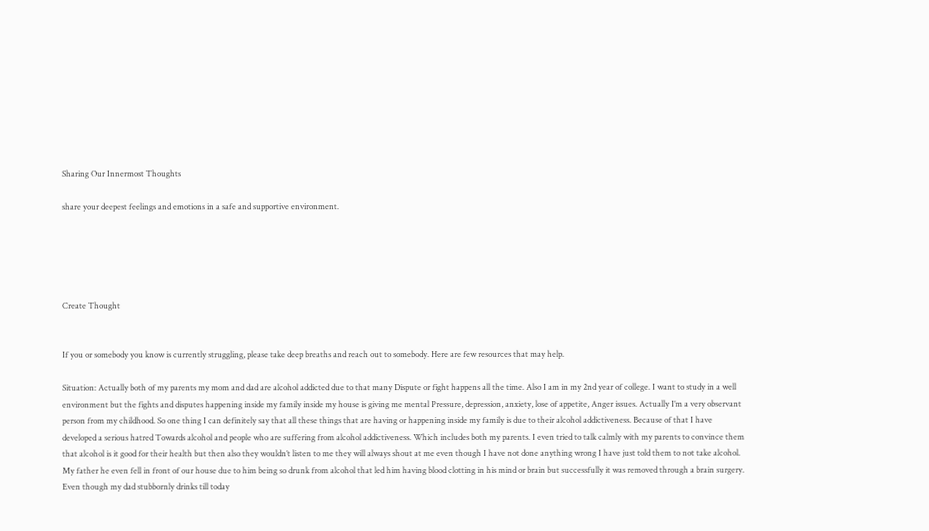Sharing Our Innermost Thoughts

share your deepest feelings and emotions in a safe and supportive environment.





Create Thought


If you or somebody you know is currently struggling, please take deep breaths and reach out to somebody. Here are few resources that may help.

Situation: Actually both of my parents my mom and dad are alcohol addicted due to that many Dispute or fight happens all the time. Also I am in my 2nd year of college. I want to study in a well environment but the fights and disputes happening inside my family inside my house is giving me mental Pressure, depression, anxiety, lose of appetite, Anger issues. Actually I’m a very observant person from my childhood. So one thing I can definitely say that all these things that are having or happening inside my family is due to their alcohol addictiveness. Because of that I have developed a serious hatred Towards alcohol and people who are suffering from alcohol addictiveness. Which includes both my parents. I even tried to talk calmly with my parents to convince them that alcohol is it good for their health but then also they wouldn’t listen to me they will always shout at me even though I have not done anything wrong I have just told them to not take alcohol. My father he even fell in front of our house due to him being so drunk from alcohol that led him having blood clotting in his mind or brain but successfully it was removed through a brain surgery. Even though my dad stubbornly drinks till today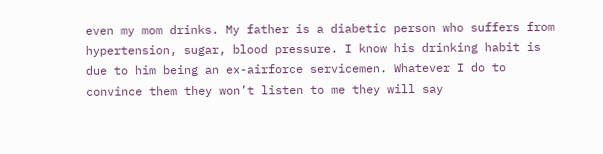even my mom drinks. My father is a diabetic person who suffers from hypertension, sugar, blood pressure. I know his drinking habit is due to him being an ex-airforce servicemen. Whatever I do to convince them they won’t listen to me they will say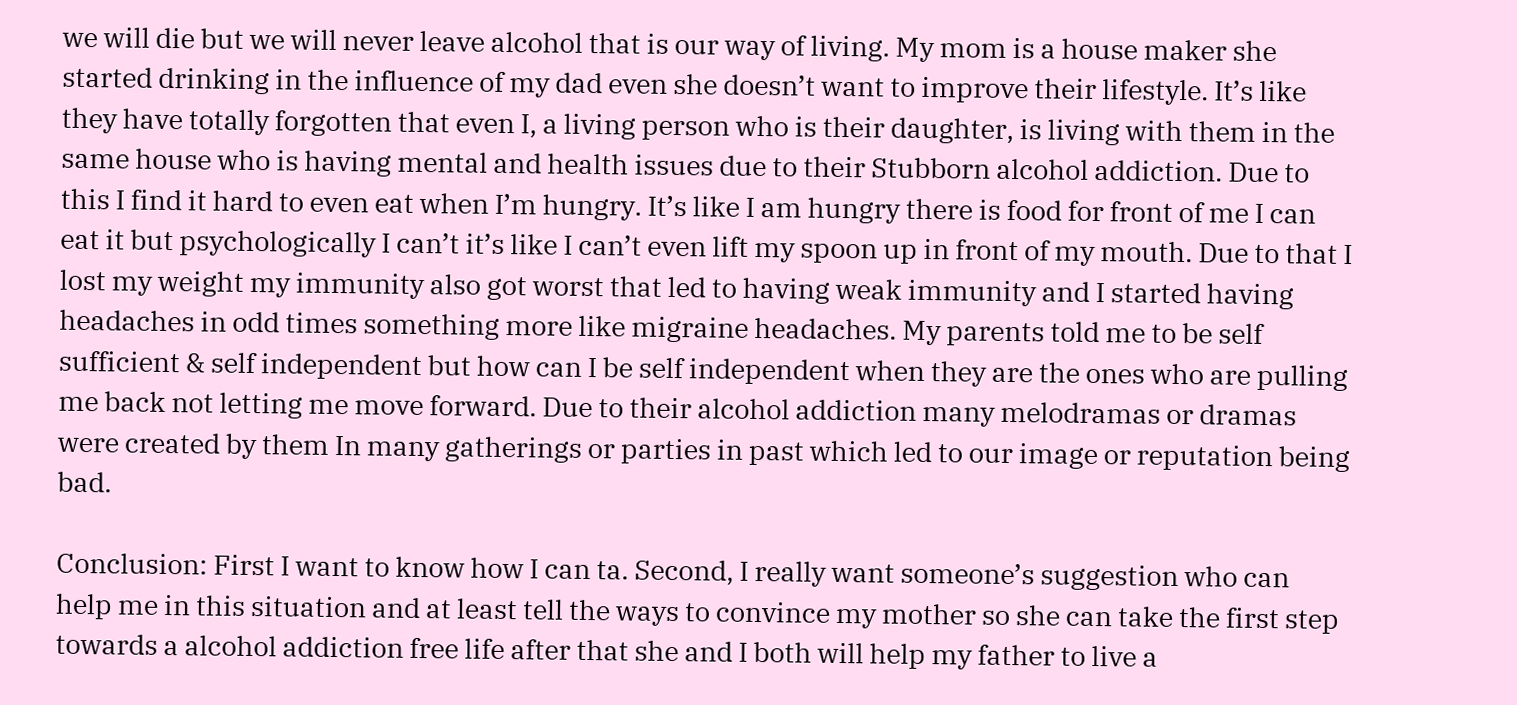we will die but we will never leave alcohol that is our way of living. My mom is a house maker she started drinking in the influence of my dad even she doesn’t want to improve their lifestyle. It’s like they have totally forgotten that even I, a living person who is their daughter, is living with them in the same house who is having mental and health issues due to their Stubborn alcohol addiction. Due to this I find it hard to even eat when I’m hungry. It’s like I am hungry there is food for front of me I can eat it but psychologically I can’t it’s like I can’t even lift my spoon up in front of my mouth. Due to that I lost my weight my immunity also got worst that led to having weak immunity and I started having headaches in odd times something more like migraine headaches. My parents told me to be self sufficient & self independent but how can I be self independent when they are the ones who are pulling me back not letting me move forward. Due to their alcohol addiction many melodramas or dramas were created by them In many gatherings or parties in past which led to our image or reputation being bad.

Conclusion: First I want to know how I can ta. Second, I really want someone’s suggestion who can help me in this situation and at least tell the ways to convince my mother so she can take the first step towards a alcohol addiction free life after that she and I both will help my father to live a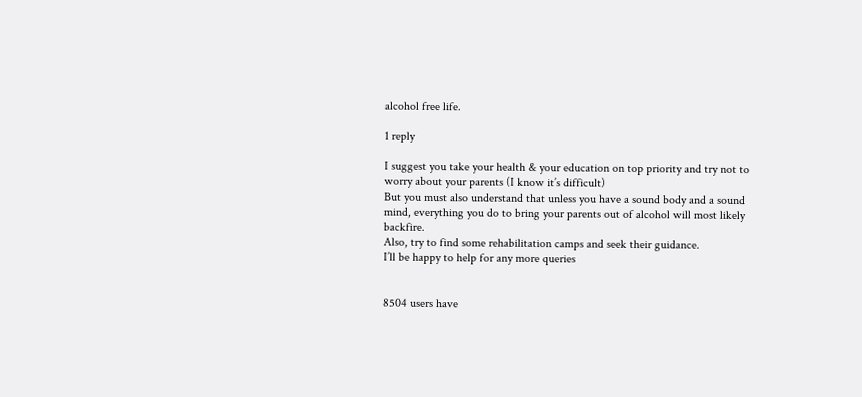alcohol free life.

1 reply

I suggest you take your health & your education on top priority and try not to worry about your parents (I know it’s difficult)
But you must also understand that unless you have a sound body and a sound mind, everything you do to bring your parents out of alcohol will most likely backfire.
Also, try to find some rehabilitation camps and seek their guidance.
I’ll be happy to help for any more queries


8504 users have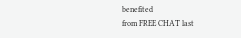benefited
from FREE CHAT last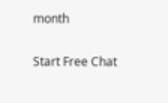month

Start Free Chat